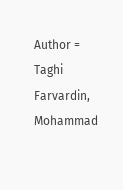Author = Taghi Farvardin, Mohammad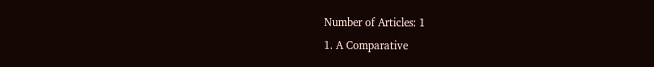Number of Articles: 1
1. A Comparative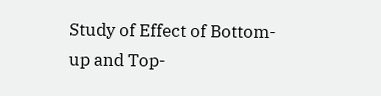Study of Effect of Bottom-up and Top-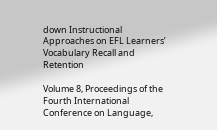down Instructional Approaches on EFL Learners’ Vocabulary Recall and Retention

Volume 8, Proceedings of the Fourth International Conference on Language,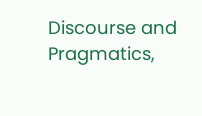Discourse and Pragmatics,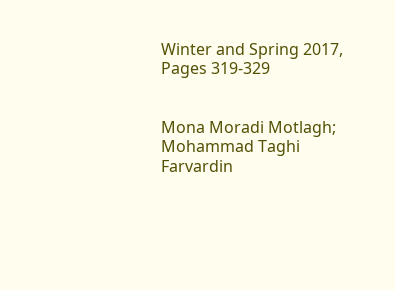Winter and Spring 2017, Pages 319-329


Mona Moradi Motlagh; Mohammad Taghi Farvardin